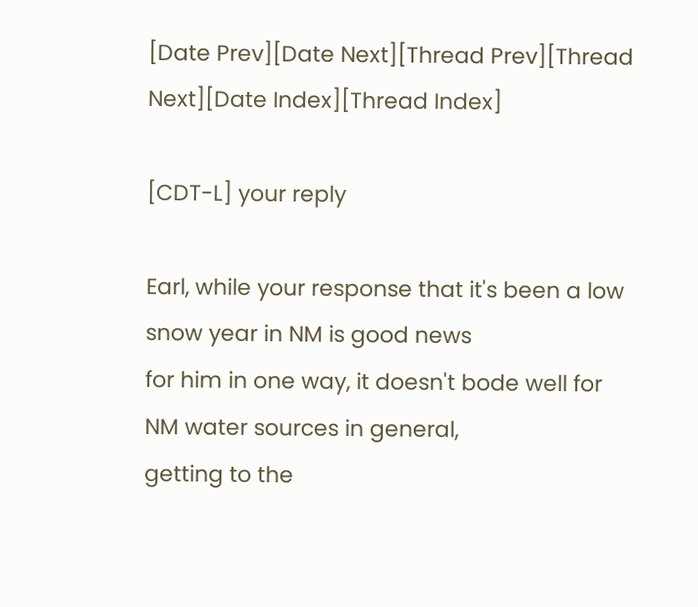[Date Prev][Date Next][Thread Prev][Thread Next][Date Index][Thread Index]

[CDT-L] your reply

Earl, while your response that it's been a low snow year in NM is good news
for him in one way, it doesn't bode well for NM water sources in general,
getting to the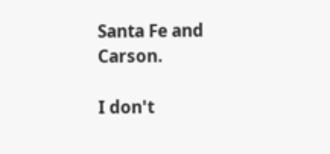Santa Fe and Carson.

I don't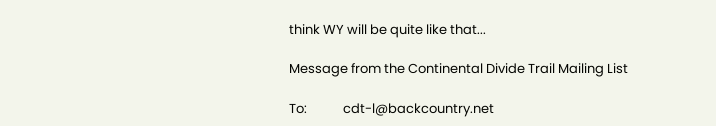think WY will be quite like that...

Message from the Continental Divide Trail Mailing List

To:            cdt-l@backcountry.net